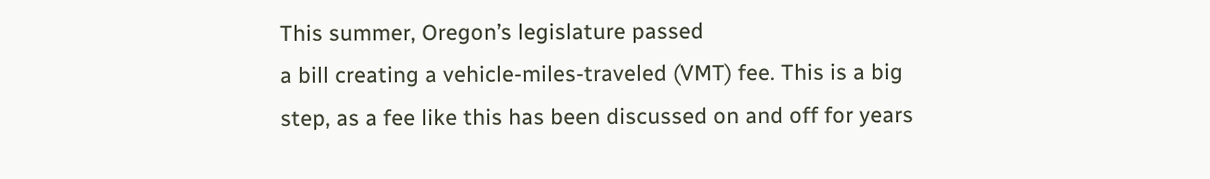This summer, Oregon’s legislature passed
a bill creating a vehicle-miles-traveled (VMT) fee. This is a big step, as a fee like this has been discussed on and off for years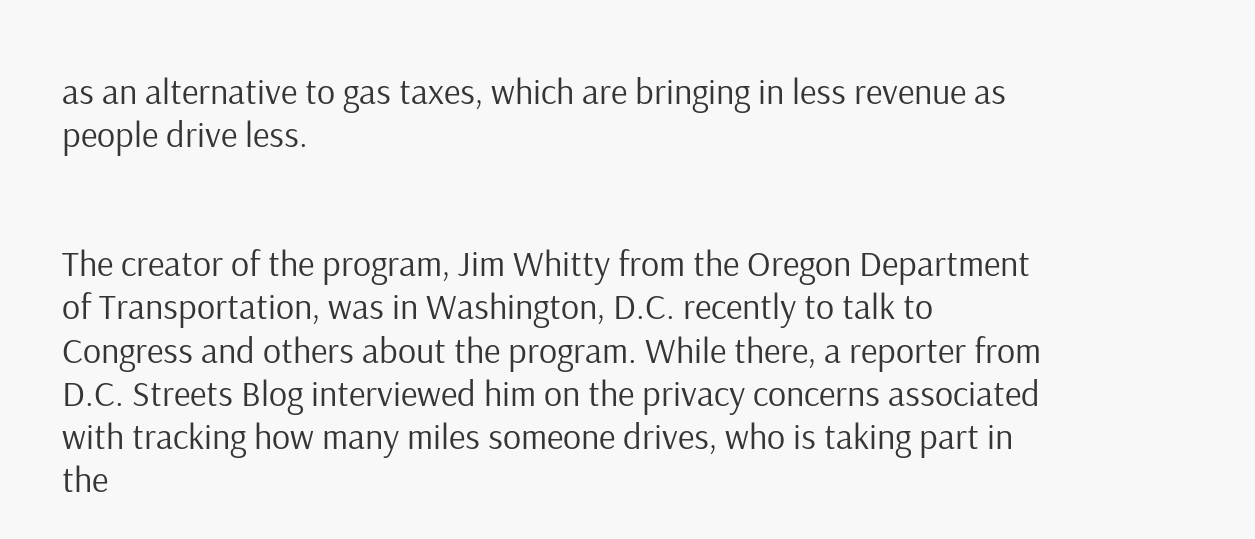as an alternative to gas taxes, which are bringing in less revenue as people drive less.


The creator of the program, Jim Whitty from the Oregon Department of Transportation, was in Washington, D.C. recently to talk to Congress and others about the program. While there, a reporter from D.C. Streets Blog interviewed him on the privacy concerns associated with tracking how many miles someone drives, who is taking part in the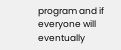program and if everyone will eventually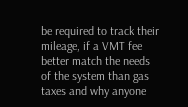be required to track their mileage, if a VMT fee better match the needs of the system than gas taxes and why anyone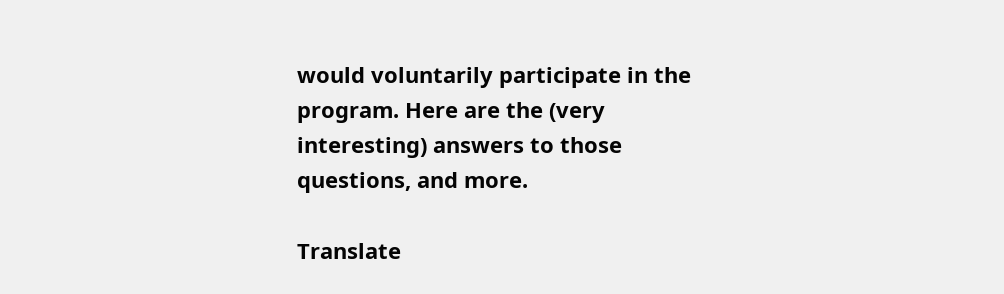would voluntarily participate in the program. Here are the (very interesting) answers to those questions, and more.

Translate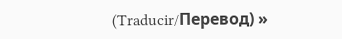(Traducir/Перевод) »